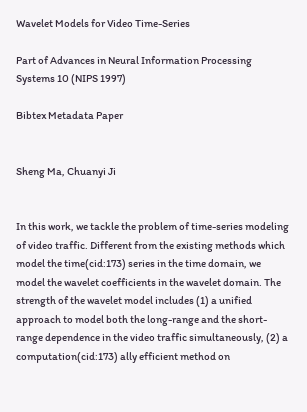Wavelet Models for Video Time-Series

Part of Advances in Neural Information Processing Systems 10 (NIPS 1997)

Bibtex Metadata Paper


Sheng Ma, Chuanyi Ji


In this work, we tackle the problem of time-series modeling of video traffic. Different from the existing methods which model the time(cid:173) series in the time domain, we model the wavelet coefficients in the wavelet domain. The strength of the wavelet model includes (1) a unified approach to model both the long-range and the short-range dependence in the video traffic simultaneously, (2) a computation(cid:173) ally efficient method on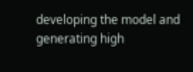developing the model and generating high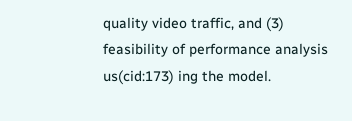quality video traffic, and (3) feasibility of performance analysis us(cid:173) ing the model.